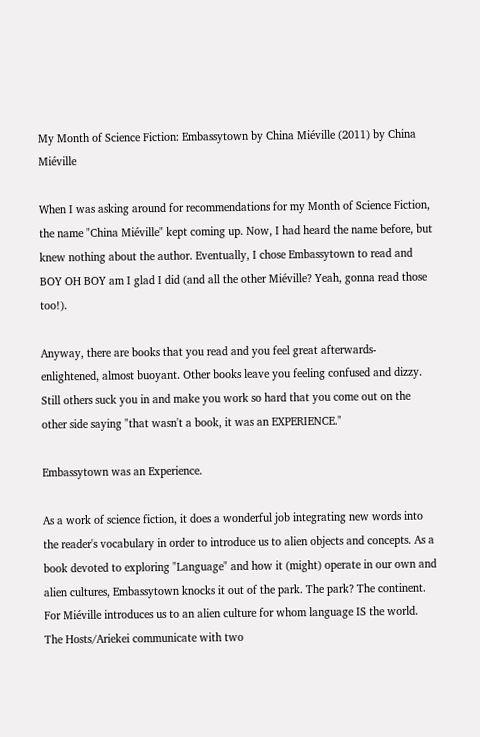My Month of Science Fiction: Embassytown by China Miéville (2011) by China Miéville

When I was asking around for recommendations for my Month of Science Fiction, the name "China Miéville" kept coming up. Now, I had heard the name before, but knew nothing about the author. Eventually, I chose Embassytown to read and BOY OH BOY am I glad I did (and all the other Miéville? Yeah, gonna read those too!).

Anyway, there are books that you read and you feel great afterwards- enlightened, almost buoyant. Other books leave you feeling confused and dizzy. Still others suck you in and make you work so hard that you come out on the other side saying "that wasn't a book, it was an EXPERIENCE."

Embassytown was an Experience.

As a work of science fiction, it does a wonderful job integrating new words into the reader's vocabulary in order to introduce us to alien objects and concepts. As a book devoted to exploring "Language" and how it (might) operate in our own and alien cultures, Embassytown knocks it out of the park. The park? The continent. For Miéville introduces us to an alien culture for whom language IS the world. The Hosts/Ariekei communicate with two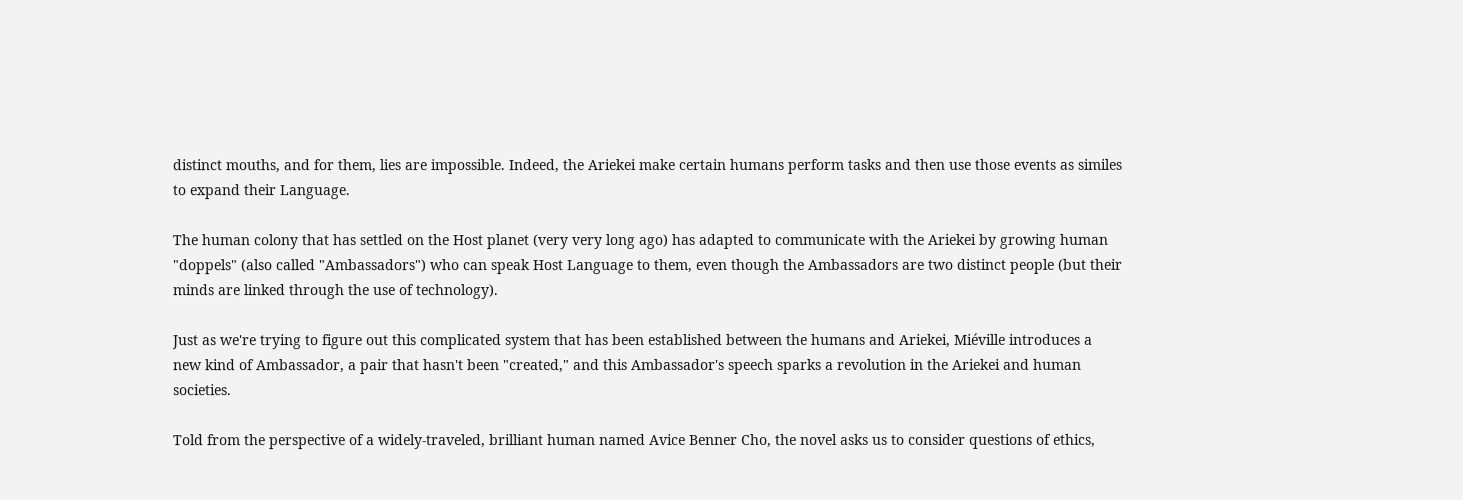distinct mouths, and for them, lies are impossible. Indeed, the Ariekei make certain humans perform tasks and then use those events as similes to expand their Language.

The human colony that has settled on the Host planet (very very long ago) has adapted to communicate with the Ariekei by growing human "doppels" (also called "Ambassadors") who can speak Host Language to them, even though the Ambassadors are two distinct people (but their minds are linked through the use of technology).

Just as we're trying to figure out this complicated system that has been established between the humans and Ariekei, Miéville introduces a new kind of Ambassador, a pair that hasn't been "created," and this Ambassador's speech sparks a revolution in the Ariekei and human societies.

Told from the perspective of a widely-traveled, brilliant human named Avice Benner Cho, the novel asks us to consider questions of ethics,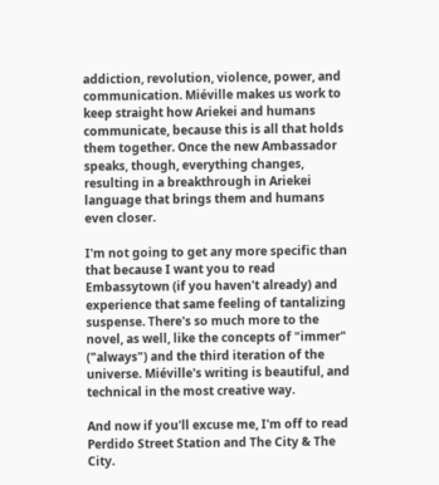addiction, revolution, violence, power, and communication. Miéville makes us work to keep straight how Ariekei and humans communicate, because this is all that holds them together. Once the new Ambassador speaks, though, everything changes, resulting in a breakthrough in Ariekei language that brings them and humans even closer.

I'm not going to get any more specific than that because I want you to read Embassytown (if you haven't already) and experience that same feeling of tantalizing suspense. There's so much more to the novel, as well, like the concepts of "immer" ("always") and the third iteration of the universe. Miéville's writing is beautiful, and technical in the most creative way.

And now if you'll excuse me, I'm off to read Perdido Street Station and The City & The City.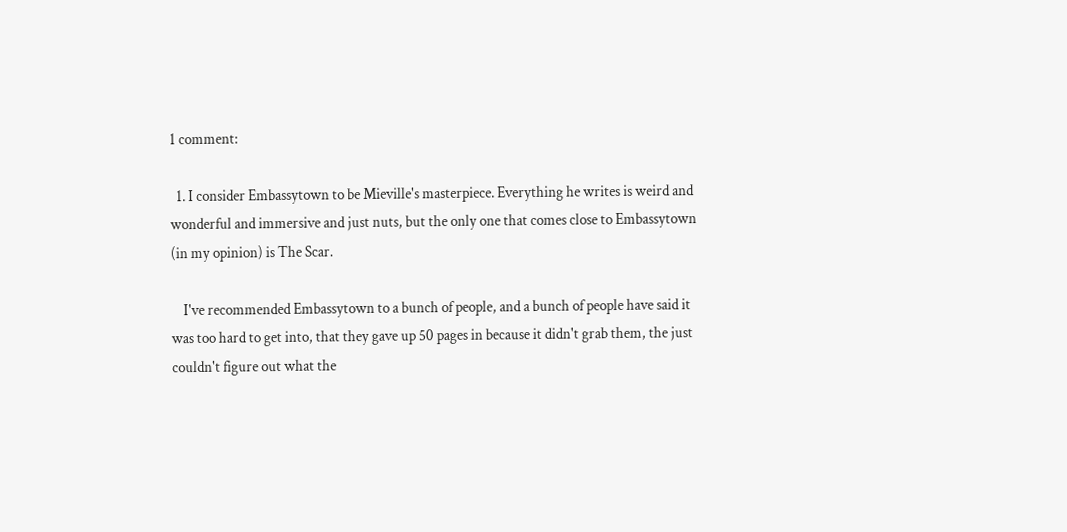1 comment:

  1. I consider Embassytown to be Mieville's masterpiece. Everything he writes is weird and wonderful and immersive and just nuts, but the only one that comes close to Embassytown (in my opinion) is The Scar.

    I've recommended Embassytown to a bunch of people, and a bunch of people have said it was too hard to get into, that they gave up 50 pages in because it didn't grab them, the just couldn't figure out what the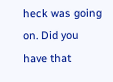heck was going on. Did you have that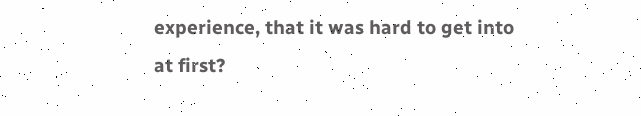experience, that it was hard to get into at first?